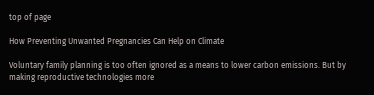top of page

How Preventing Unwanted Pregnancies Can Help on Climate

Voluntary family planning is too often ignored as a means to lower carbon emissions. But by making reproductive technologies more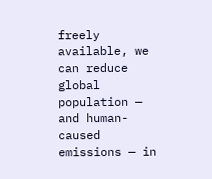freely available, we can reduce global population — and human-caused emissions — in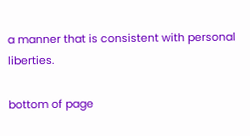a manner that is consistent with personal liberties.

bottom of page